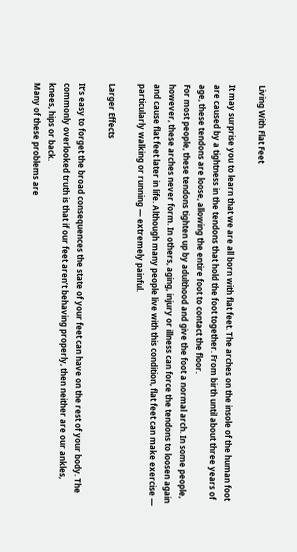Living With Flat Feet

It may surprise you to learn that we are all born with flat feet. The arches on the insole of the human foot are caused by a tightness in the tendons that hold the foot together. From birth until about three years of age, these tendons are loose, allowing the entire foot to contact the floor.
For most people, these tendons tighten up by adulthood and give the foot a normal arch. In some people, however, these arches never form. In others, aging, injury or illness can force the tendons to loosen again and cause flat feet later in life. Although many people live with this condition, flat feet can make exercise — particularly walking or running — extremely painful.

Larger Effects

It’s easy to forget the broad consequences the state of your feet can have on the rest of your body. The commonly overlooked truth is that if our feet aren’t behaving properly, then neither are our ankles, knees, hips or back.
Many of these problems are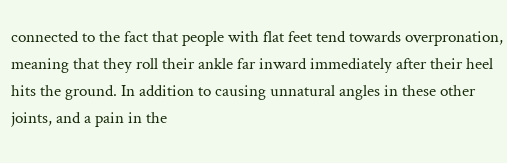connected to the fact that people with flat feet tend towards overpronation, meaning that they roll their ankle far inward immediately after their heel hits the ground. In addition to causing unnatural angles in these other joints, and a pain in the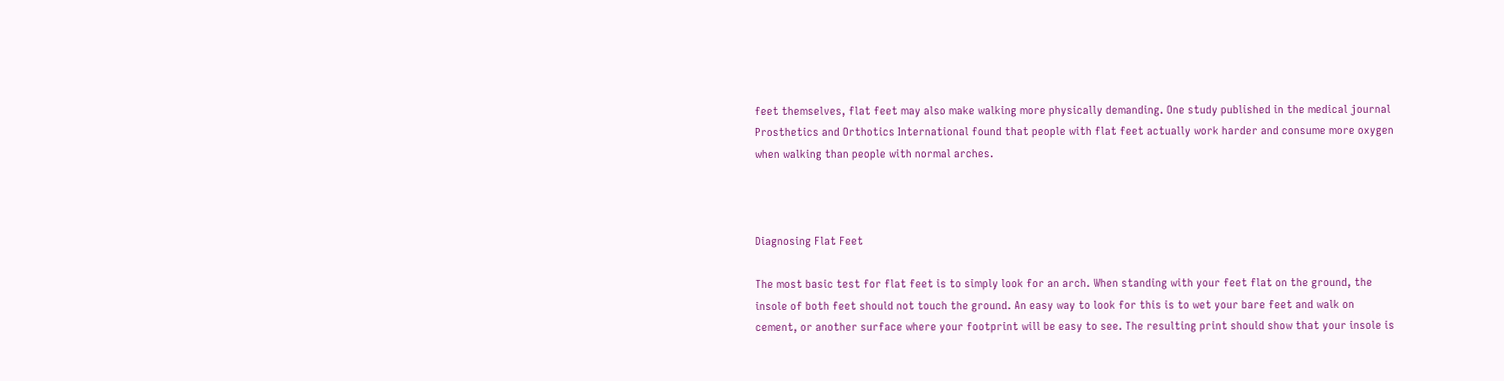feet themselves, flat feet may also make walking more physically demanding. One study published in the medical journal Prosthetics and Orthotics International found that people with flat feet actually work harder and consume more oxygen when walking than people with normal arches.



Diagnosing Flat Feet

The most basic test for flat feet is to simply look for an arch. When standing with your feet flat on the ground, the insole of both feet should not touch the ground. An easy way to look for this is to wet your bare feet and walk on cement, or another surface where your footprint will be easy to see. The resulting print should show that your insole is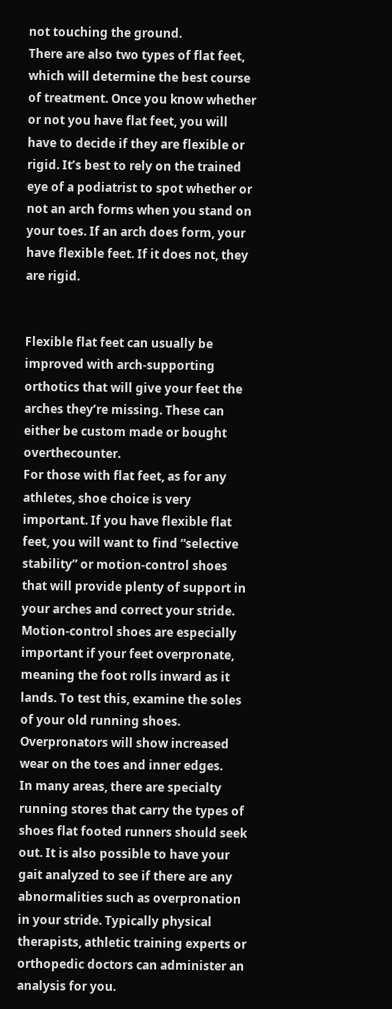not touching the ground.
There are also two types of flat feet, which will determine the best course of treatment. Once you know whether or not you have flat feet, you will have to decide if they are flexible or rigid. It’s best to rely on the trained eye of a podiatrist to spot whether or not an arch forms when you stand on your toes. If an arch does form, your have flexible feet. If it does not, they are rigid.


Flexible flat feet can usually be improved with arch-supporting orthotics that will give your feet the arches they’re missing. These can either be custom made or bought overthecounter.
For those with flat feet, as for any athletes, shoe choice is very important. If you have flexible flat feet, you will want to find “selective stability” or motion-control shoes that will provide plenty of support in your arches and correct your stride. Motion-control shoes are especially important if your feet overpronate, meaning the foot rolls inward as it lands. To test this, examine the soles of your old running shoes. Overpronators will show increased wear on the toes and inner edges.
In many areas, there are specialty running stores that carry the types of shoes flat footed runners should seek out. It is also possible to have your gait analyzed to see if there are any abnormalities such as overpronation in your stride. Typically physical therapists, athletic training experts or orthopedic doctors can administer an analysis for you.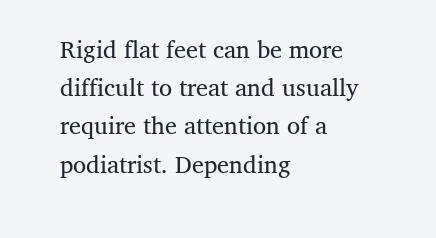Rigid flat feet can be more difficult to treat and usually require the attention of a podiatrist. Depending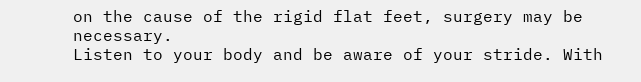on the cause of the rigid flat feet, surgery may be necessary.
Listen to your body and be aware of your stride. With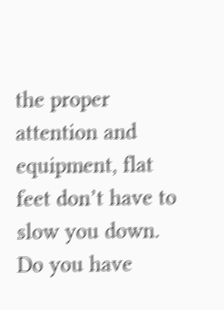the proper attention and equipment, flat feet don’t have to slow you down.
Do you have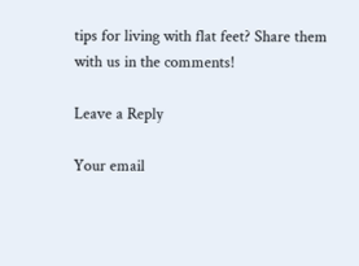tips for living with flat feet? Share them with us in the comments!

Leave a Reply

Your email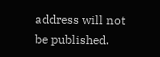address will not be published.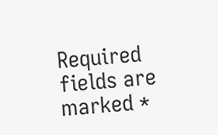Required fields are marked *